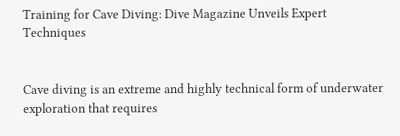Training for Cave Diving: Dive Magazine Unveils Expert Techniques


Cave diving is an extreme and highly technical form of underwater exploration that requires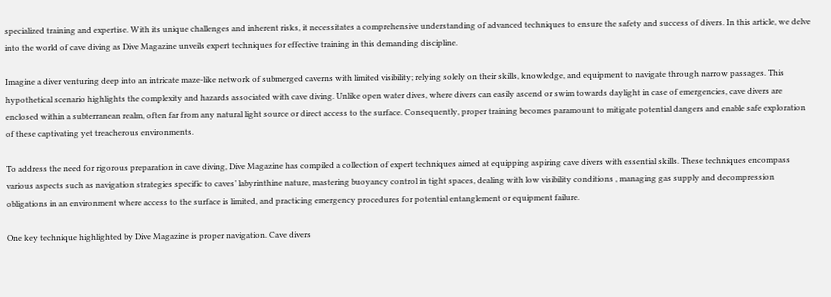specialized training and expertise. With its unique challenges and inherent risks, it necessitates a comprehensive understanding of advanced techniques to ensure the safety and success of divers. In this article, we delve into the world of cave diving as Dive Magazine unveils expert techniques for effective training in this demanding discipline.

Imagine a diver venturing deep into an intricate maze-like network of submerged caverns with limited visibility; relying solely on their skills, knowledge, and equipment to navigate through narrow passages. This hypothetical scenario highlights the complexity and hazards associated with cave diving. Unlike open water dives, where divers can easily ascend or swim towards daylight in case of emergencies, cave divers are enclosed within a subterranean realm, often far from any natural light source or direct access to the surface. Consequently, proper training becomes paramount to mitigate potential dangers and enable safe exploration of these captivating yet treacherous environments.

To address the need for rigorous preparation in cave diving, Dive Magazine has compiled a collection of expert techniques aimed at equipping aspiring cave divers with essential skills. These techniques encompass various aspects such as navigation strategies specific to caves’ labyrinthine nature, mastering buoyancy control in tight spaces, dealing with low visibility conditions , managing gas supply and decompression obligations in an environment where access to the surface is limited, and practicing emergency procedures for potential entanglement or equipment failure.

One key technique highlighted by Dive Magazine is proper navigation. Cave divers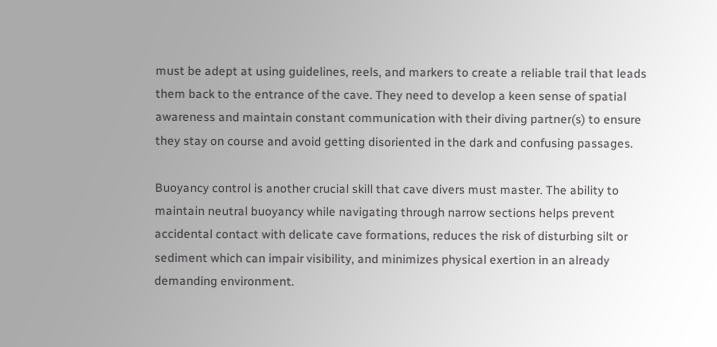must be adept at using guidelines, reels, and markers to create a reliable trail that leads them back to the entrance of the cave. They need to develop a keen sense of spatial awareness and maintain constant communication with their diving partner(s) to ensure they stay on course and avoid getting disoriented in the dark and confusing passages.

Buoyancy control is another crucial skill that cave divers must master. The ability to maintain neutral buoyancy while navigating through narrow sections helps prevent accidental contact with delicate cave formations, reduces the risk of disturbing silt or sediment which can impair visibility, and minimizes physical exertion in an already demanding environment.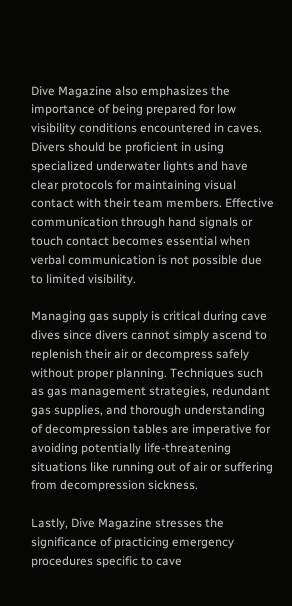Dive Magazine also emphasizes the importance of being prepared for low visibility conditions encountered in caves. Divers should be proficient in using specialized underwater lights and have clear protocols for maintaining visual contact with their team members. Effective communication through hand signals or touch contact becomes essential when verbal communication is not possible due to limited visibility.

Managing gas supply is critical during cave dives since divers cannot simply ascend to replenish their air or decompress safely without proper planning. Techniques such as gas management strategies, redundant gas supplies, and thorough understanding of decompression tables are imperative for avoiding potentially life-threatening situations like running out of air or suffering from decompression sickness.

Lastly, Dive Magazine stresses the significance of practicing emergency procedures specific to cave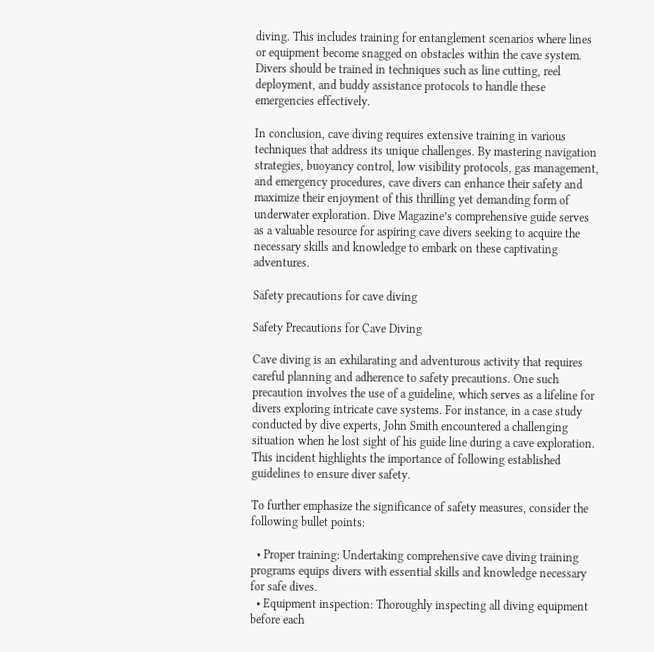diving. This includes training for entanglement scenarios where lines or equipment become snagged on obstacles within the cave system. Divers should be trained in techniques such as line cutting, reel deployment, and buddy assistance protocols to handle these emergencies effectively.

In conclusion, cave diving requires extensive training in various techniques that address its unique challenges. By mastering navigation strategies, buoyancy control, low visibility protocols, gas management, and emergency procedures, cave divers can enhance their safety and maximize their enjoyment of this thrilling yet demanding form of underwater exploration. Dive Magazine’s comprehensive guide serves as a valuable resource for aspiring cave divers seeking to acquire the necessary skills and knowledge to embark on these captivating adventures.

Safety precautions for cave diving

Safety Precautions for Cave Diving

Cave diving is an exhilarating and adventurous activity that requires careful planning and adherence to safety precautions. One such precaution involves the use of a guideline, which serves as a lifeline for divers exploring intricate cave systems. For instance, in a case study conducted by dive experts, John Smith encountered a challenging situation when he lost sight of his guide line during a cave exploration. This incident highlights the importance of following established guidelines to ensure diver safety.

To further emphasize the significance of safety measures, consider the following bullet points:

  • Proper training: Undertaking comprehensive cave diving training programs equips divers with essential skills and knowledge necessary for safe dives.
  • Equipment inspection: Thoroughly inspecting all diving equipment before each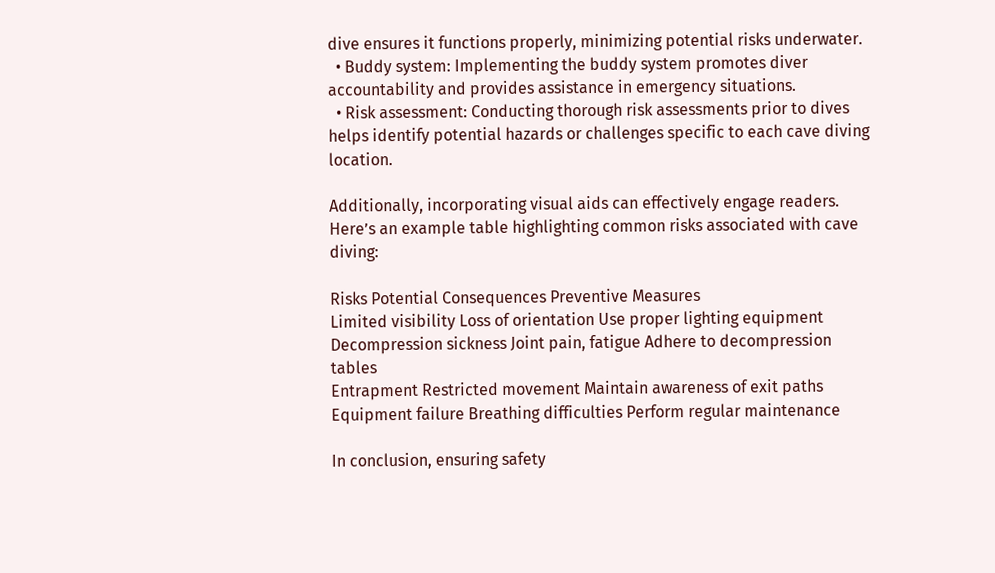dive ensures it functions properly, minimizing potential risks underwater.
  • Buddy system: Implementing the buddy system promotes diver accountability and provides assistance in emergency situations.
  • Risk assessment: Conducting thorough risk assessments prior to dives helps identify potential hazards or challenges specific to each cave diving location.

Additionally, incorporating visual aids can effectively engage readers. Here’s an example table highlighting common risks associated with cave diving:

Risks Potential Consequences Preventive Measures
Limited visibility Loss of orientation Use proper lighting equipment
Decompression sickness Joint pain, fatigue Adhere to decompression tables
Entrapment Restricted movement Maintain awareness of exit paths
Equipment failure Breathing difficulties Perform regular maintenance

In conclusion, ensuring safety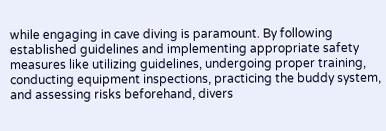while engaging in cave diving is paramount. By following established guidelines and implementing appropriate safety measures like utilizing guidelines, undergoing proper training, conducting equipment inspections, practicing the buddy system, and assessing risks beforehand, divers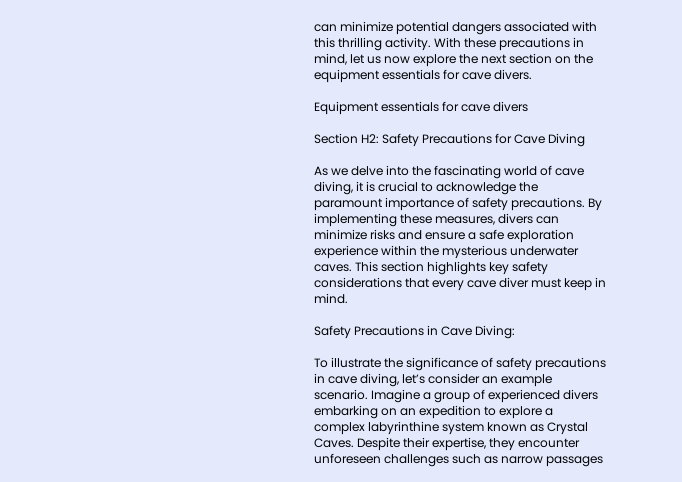can minimize potential dangers associated with this thrilling activity. With these precautions in mind, let us now explore the next section on the equipment essentials for cave divers.

Equipment essentials for cave divers

Section H2: Safety Precautions for Cave Diving

As we delve into the fascinating world of cave diving, it is crucial to acknowledge the paramount importance of safety precautions. By implementing these measures, divers can minimize risks and ensure a safe exploration experience within the mysterious underwater caves. This section highlights key safety considerations that every cave diver must keep in mind.

Safety Precautions in Cave Diving:

To illustrate the significance of safety precautions in cave diving, let’s consider an example scenario. Imagine a group of experienced divers embarking on an expedition to explore a complex labyrinthine system known as Crystal Caves. Despite their expertise, they encounter unforeseen challenges such as narrow passages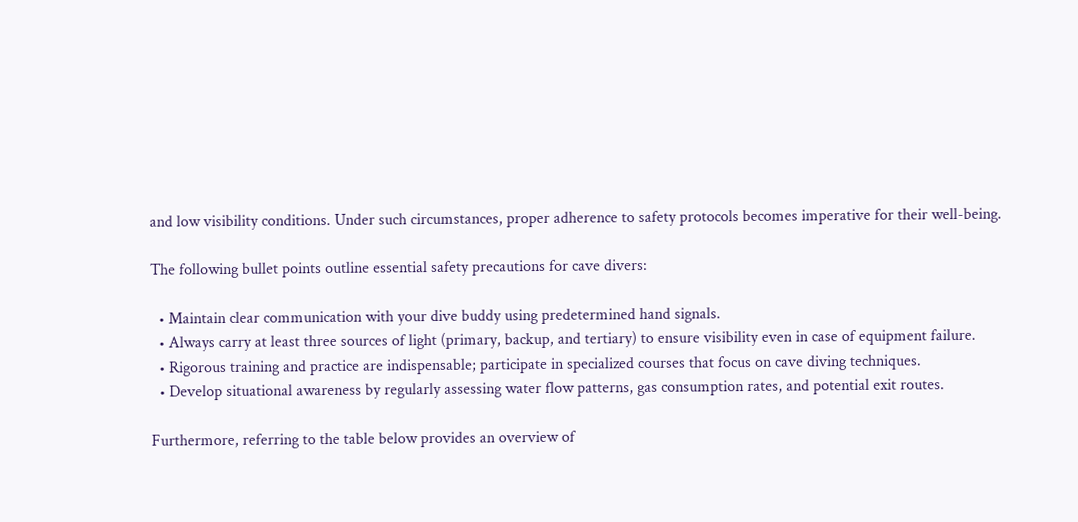and low visibility conditions. Under such circumstances, proper adherence to safety protocols becomes imperative for their well-being.

The following bullet points outline essential safety precautions for cave divers:

  • Maintain clear communication with your dive buddy using predetermined hand signals.
  • Always carry at least three sources of light (primary, backup, and tertiary) to ensure visibility even in case of equipment failure.
  • Rigorous training and practice are indispensable; participate in specialized courses that focus on cave diving techniques.
  • Develop situational awareness by regularly assessing water flow patterns, gas consumption rates, and potential exit routes.

Furthermore, referring to the table below provides an overview of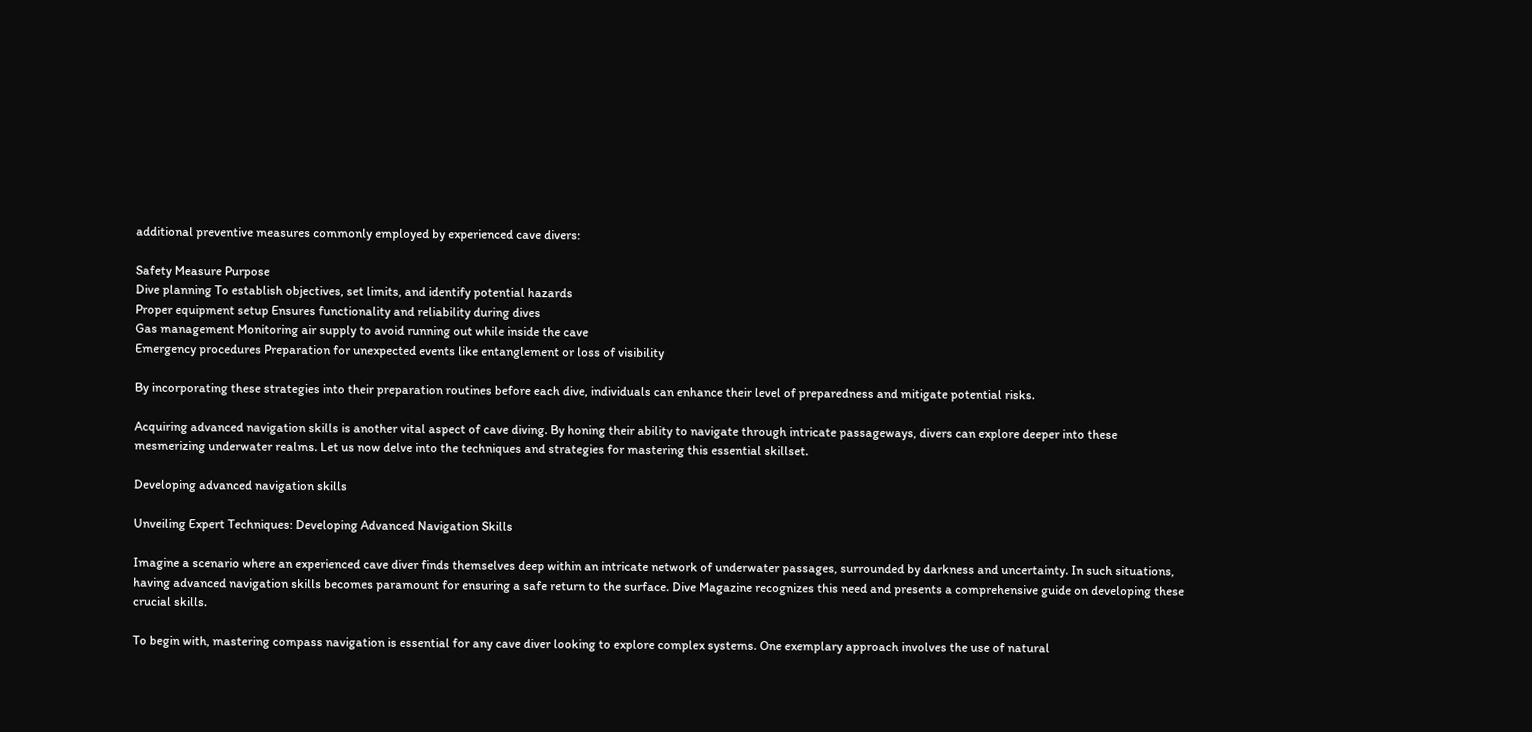additional preventive measures commonly employed by experienced cave divers:

Safety Measure Purpose
Dive planning To establish objectives, set limits, and identify potential hazards
Proper equipment setup Ensures functionality and reliability during dives
Gas management Monitoring air supply to avoid running out while inside the cave
Emergency procedures Preparation for unexpected events like entanglement or loss of visibility

By incorporating these strategies into their preparation routines before each dive, individuals can enhance their level of preparedness and mitigate potential risks.

Acquiring advanced navigation skills is another vital aspect of cave diving. By honing their ability to navigate through intricate passageways, divers can explore deeper into these mesmerizing underwater realms. Let us now delve into the techniques and strategies for mastering this essential skillset.

Developing advanced navigation skills

Unveiling Expert Techniques: Developing Advanced Navigation Skills

Imagine a scenario where an experienced cave diver finds themselves deep within an intricate network of underwater passages, surrounded by darkness and uncertainty. In such situations, having advanced navigation skills becomes paramount for ensuring a safe return to the surface. Dive Magazine recognizes this need and presents a comprehensive guide on developing these crucial skills.

To begin with, mastering compass navigation is essential for any cave diver looking to explore complex systems. One exemplary approach involves the use of natural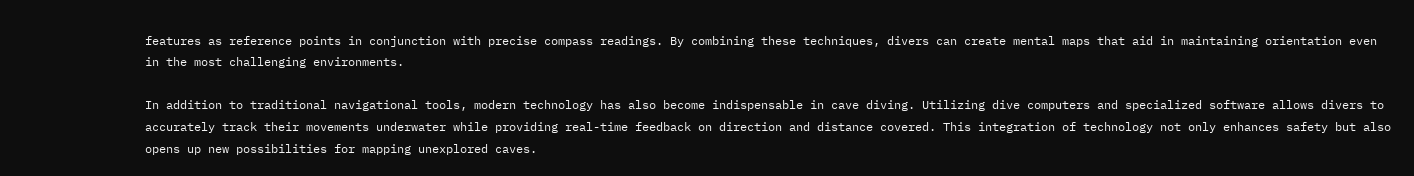features as reference points in conjunction with precise compass readings. By combining these techniques, divers can create mental maps that aid in maintaining orientation even in the most challenging environments.

In addition to traditional navigational tools, modern technology has also become indispensable in cave diving. Utilizing dive computers and specialized software allows divers to accurately track their movements underwater while providing real-time feedback on direction and distance covered. This integration of technology not only enhances safety but also opens up new possibilities for mapping unexplored caves.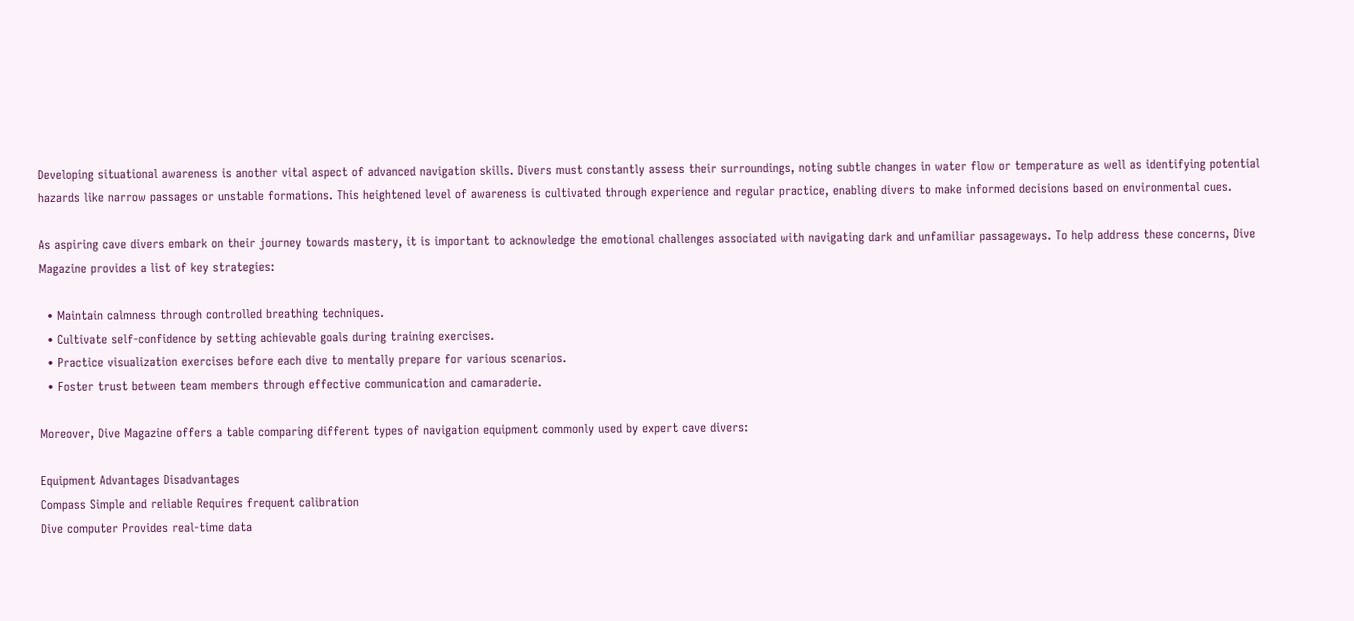Developing situational awareness is another vital aspect of advanced navigation skills. Divers must constantly assess their surroundings, noting subtle changes in water flow or temperature as well as identifying potential hazards like narrow passages or unstable formations. This heightened level of awareness is cultivated through experience and regular practice, enabling divers to make informed decisions based on environmental cues.

As aspiring cave divers embark on their journey towards mastery, it is important to acknowledge the emotional challenges associated with navigating dark and unfamiliar passageways. To help address these concerns, Dive Magazine provides a list of key strategies:

  • Maintain calmness through controlled breathing techniques.
  • Cultivate self-confidence by setting achievable goals during training exercises.
  • Practice visualization exercises before each dive to mentally prepare for various scenarios.
  • Foster trust between team members through effective communication and camaraderie.

Moreover, Dive Magazine offers a table comparing different types of navigation equipment commonly used by expert cave divers:

Equipment Advantages Disadvantages
Compass Simple and reliable Requires frequent calibration
Dive computer Provides real-time data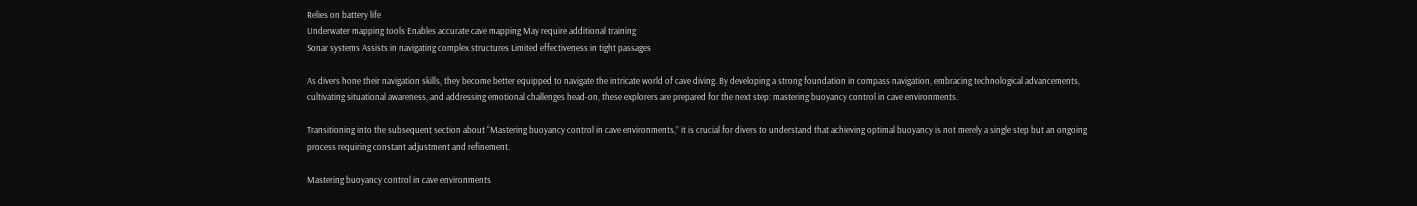Relies on battery life
Underwater mapping tools Enables accurate cave mapping May require additional training
Sonar systems Assists in navigating complex structures Limited effectiveness in tight passages

As divers hone their navigation skills, they become better equipped to navigate the intricate world of cave diving. By developing a strong foundation in compass navigation, embracing technological advancements, cultivating situational awareness, and addressing emotional challenges head-on, these explorers are prepared for the next step: mastering buoyancy control in cave environments.

Transitioning into the subsequent section about “Mastering buoyancy control in cave environments,” it is crucial for divers to understand that achieving optimal buoyancy is not merely a single step but an ongoing process requiring constant adjustment and refinement.

Mastering buoyancy control in cave environments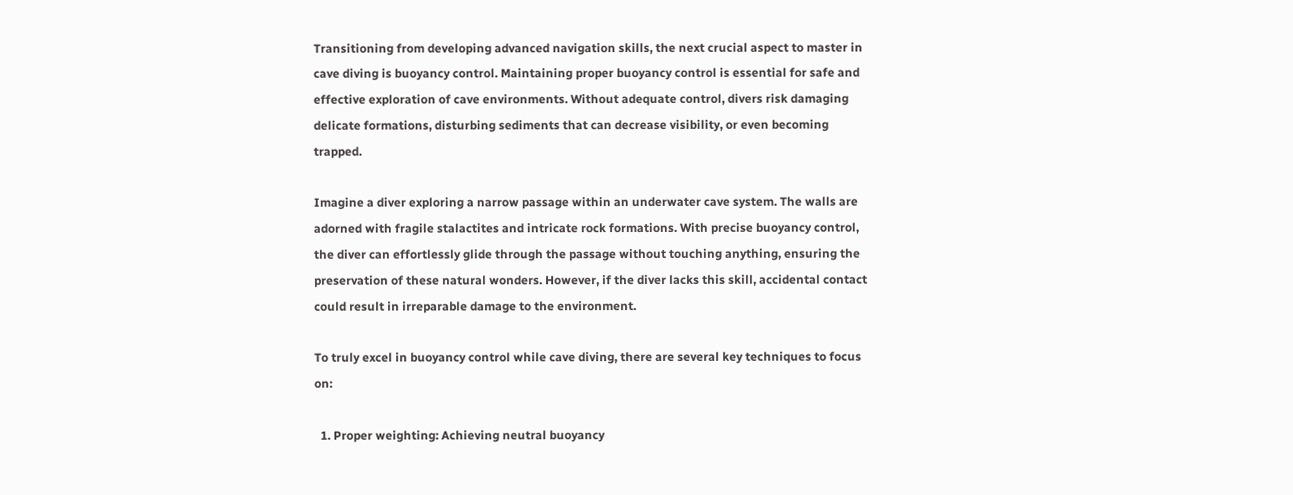Transitioning from developing advanced navigation skills, the next crucial aspect to master in cave diving is buoyancy control. Maintaining proper buoyancy control is essential for safe and effective exploration of cave environments. Without adequate control, divers risk damaging delicate formations, disturbing sediments that can decrease visibility, or even becoming trapped.

Imagine a diver exploring a narrow passage within an underwater cave system. The walls are adorned with fragile stalactites and intricate rock formations. With precise buoyancy control, the diver can effortlessly glide through the passage without touching anything, ensuring the preservation of these natural wonders. However, if the diver lacks this skill, accidental contact could result in irreparable damage to the environment.

To truly excel in buoyancy control while cave diving, there are several key techniques to focus on:

  1. Proper weighting: Achieving neutral buoyancy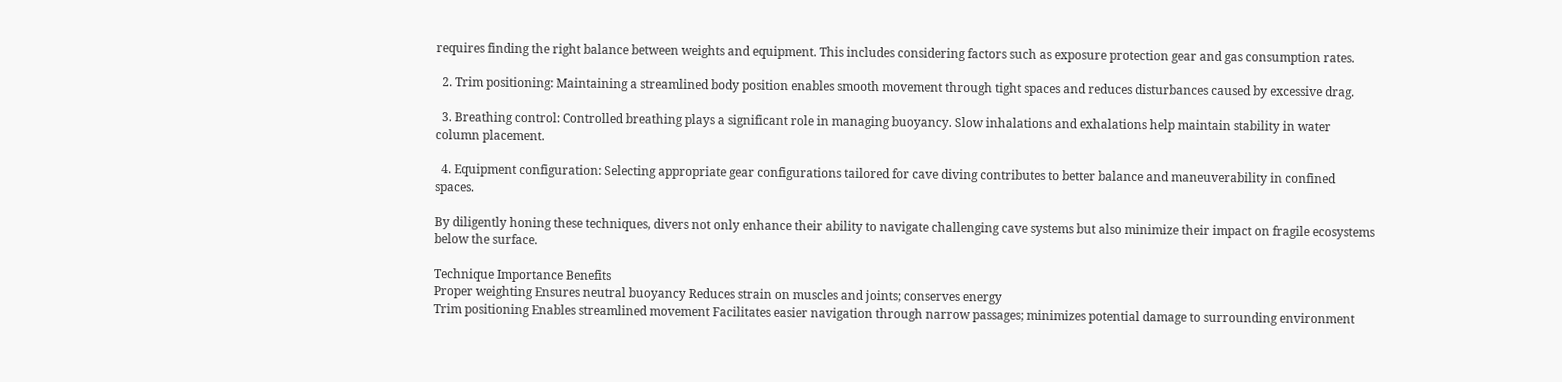requires finding the right balance between weights and equipment. This includes considering factors such as exposure protection gear and gas consumption rates.

  2. Trim positioning: Maintaining a streamlined body position enables smooth movement through tight spaces and reduces disturbances caused by excessive drag.

  3. Breathing control: Controlled breathing plays a significant role in managing buoyancy. Slow inhalations and exhalations help maintain stability in water column placement.

  4. Equipment configuration: Selecting appropriate gear configurations tailored for cave diving contributes to better balance and maneuverability in confined spaces.

By diligently honing these techniques, divers not only enhance their ability to navigate challenging cave systems but also minimize their impact on fragile ecosystems below the surface.

Technique Importance Benefits
Proper weighting Ensures neutral buoyancy Reduces strain on muscles and joints; conserves energy
Trim positioning Enables streamlined movement Facilitates easier navigation through narrow passages; minimizes potential damage to surrounding environment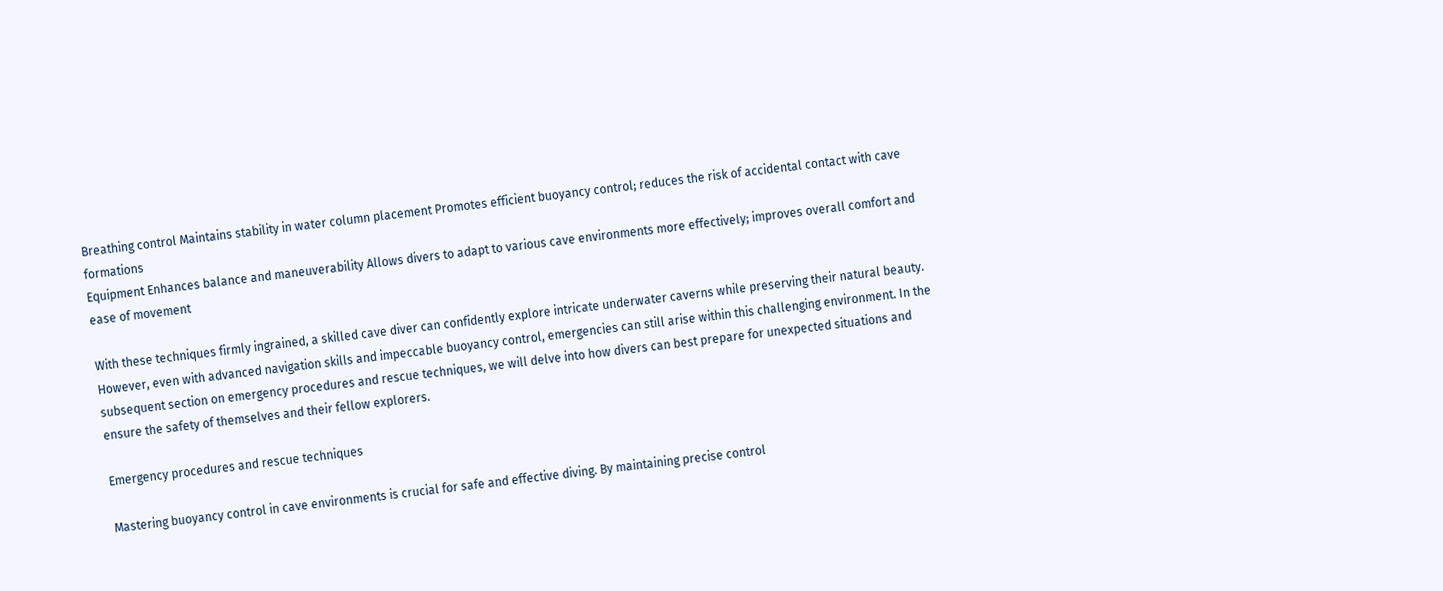Breathing control Maintains stability in water column placement Promotes efficient buoyancy control; reduces the risk of accidental contact with cave formations
Equipment Enhances balance and maneuverability Allows divers to adapt to various cave environments more effectively; improves overall comfort and ease of movement

With these techniques firmly ingrained, a skilled cave diver can confidently explore intricate underwater caverns while preserving their natural beauty. However, even with advanced navigation skills and impeccable buoyancy control, emergencies can still arise within this challenging environment. In the subsequent section on emergency procedures and rescue techniques, we will delve into how divers can best prepare for unexpected situations and ensure the safety of themselves and their fellow explorers.

Emergency procedures and rescue techniques

Mastering buoyancy control in cave environments is crucial for safe and effective diving. By maintaining precise control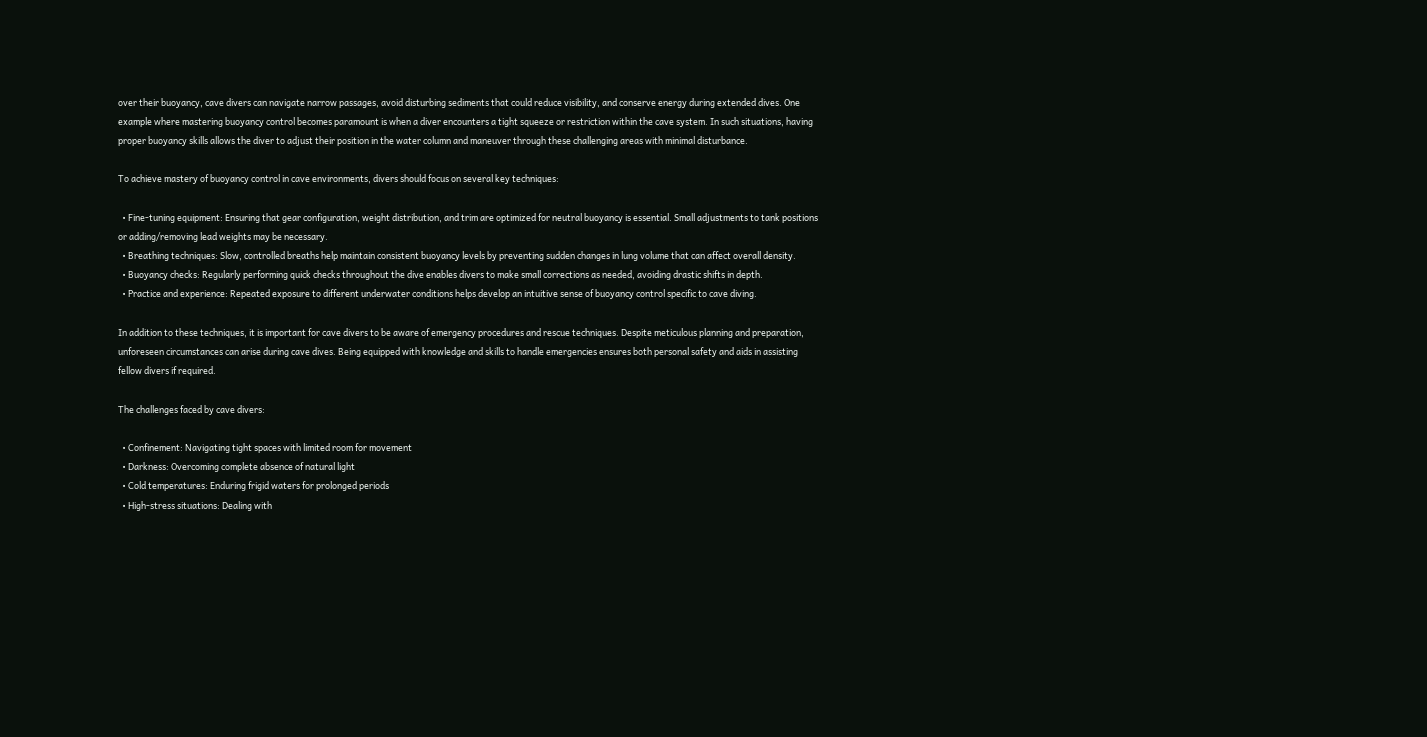over their buoyancy, cave divers can navigate narrow passages, avoid disturbing sediments that could reduce visibility, and conserve energy during extended dives. One example where mastering buoyancy control becomes paramount is when a diver encounters a tight squeeze or restriction within the cave system. In such situations, having proper buoyancy skills allows the diver to adjust their position in the water column and maneuver through these challenging areas with minimal disturbance.

To achieve mastery of buoyancy control in cave environments, divers should focus on several key techniques:

  • Fine-tuning equipment: Ensuring that gear configuration, weight distribution, and trim are optimized for neutral buoyancy is essential. Small adjustments to tank positions or adding/removing lead weights may be necessary.
  • Breathing techniques: Slow, controlled breaths help maintain consistent buoyancy levels by preventing sudden changes in lung volume that can affect overall density.
  • Buoyancy checks: Regularly performing quick checks throughout the dive enables divers to make small corrections as needed, avoiding drastic shifts in depth.
  • Practice and experience: Repeated exposure to different underwater conditions helps develop an intuitive sense of buoyancy control specific to cave diving.

In addition to these techniques, it is important for cave divers to be aware of emergency procedures and rescue techniques. Despite meticulous planning and preparation, unforeseen circumstances can arise during cave dives. Being equipped with knowledge and skills to handle emergencies ensures both personal safety and aids in assisting fellow divers if required.

The challenges faced by cave divers:

  • Confinement: Navigating tight spaces with limited room for movement
  • Darkness: Overcoming complete absence of natural light
  • Cold temperatures: Enduring frigid waters for prolonged periods
  • High-stress situations: Dealing with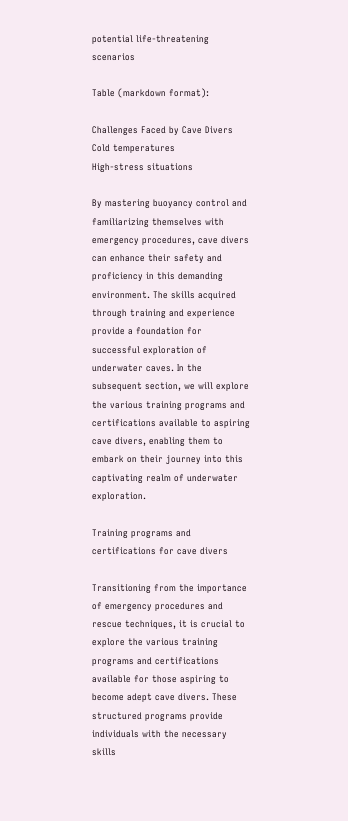potential life-threatening scenarios

Table (markdown format):

Challenges Faced by Cave Divers
Cold temperatures
High-stress situations

By mastering buoyancy control and familiarizing themselves with emergency procedures, cave divers can enhance their safety and proficiency in this demanding environment. The skills acquired through training and experience provide a foundation for successful exploration of underwater caves. In the subsequent section, we will explore the various training programs and certifications available to aspiring cave divers, enabling them to embark on their journey into this captivating realm of underwater exploration.

Training programs and certifications for cave divers

Transitioning from the importance of emergency procedures and rescue techniques, it is crucial to explore the various training programs and certifications available for those aspiring to become adept cave divers. These structured programs provide individuals with the necessary skills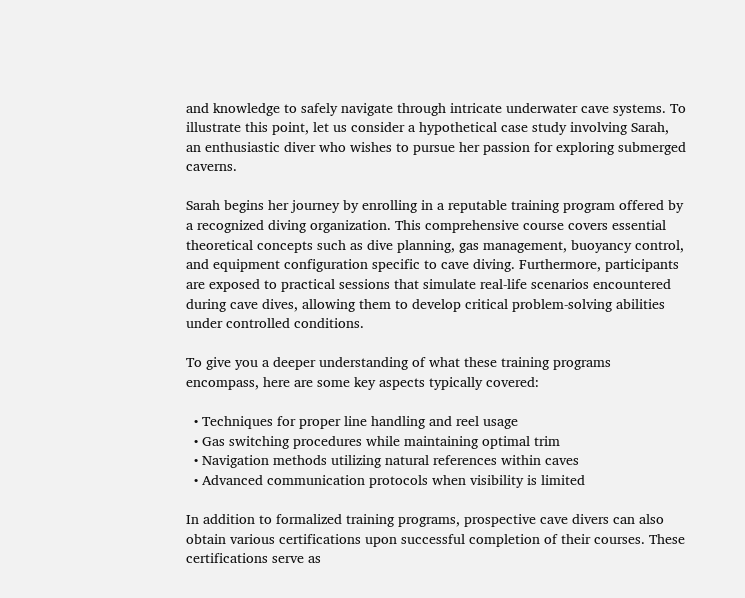and knowledge to safely navigate through intricate underwater cave systems. To illustrate this point, let us consider a hypothetical case study involving Sarah, an enthusiastic diver who wishes to pursue her passion for exploring submerged caverns.

Sarah begins her journey by enrolling in a reputable training program offered by a recognized diving organization. This comprehensive course covers essential theoretical concepts such as dive planning, gas management, buoyancy control, and equipment configuration specific to cave diving. Furthermore, participants are exposed to practical sessions that simulate real-life scenarios encountered during cave dives, allowing them to develop critical problem-solving abilities under controlled conditions.

To give you a deeper understanding of what these training programs encompass, here are some key aspects typically covered:

  • Techniques for proper line handling and reel usage
  • Gas switching procedures while maintaining optimal trim
  • Navigation methods utilizing natural references within caves
  • Advanced communication protocols when visibility is limited

In addition to formalized training programs, prospective cave divers can also obtain various certifications upon successful completion of their courses. These certifications serve as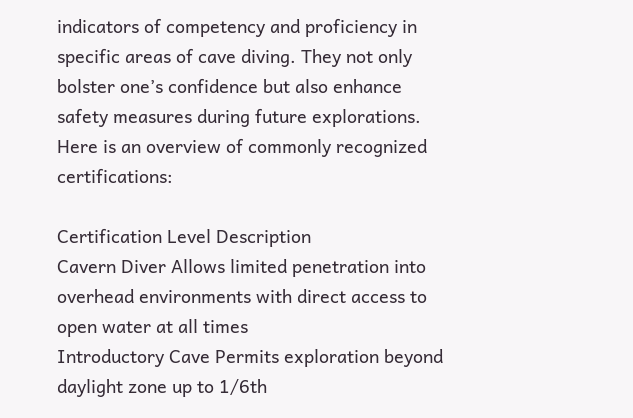indicators of competency and proficiency in specific areas of cave diving. They not only bolster one’s confidence but also enhance safety measures during future explorations. Here is an overview of commonly recognized certifications:

Certification Level Description
Cavern Diver Allows limited penetration into overhead environments with direct access to open water at all times
Introductory Cave Permits exploration beyond daylight zone up to 1/6th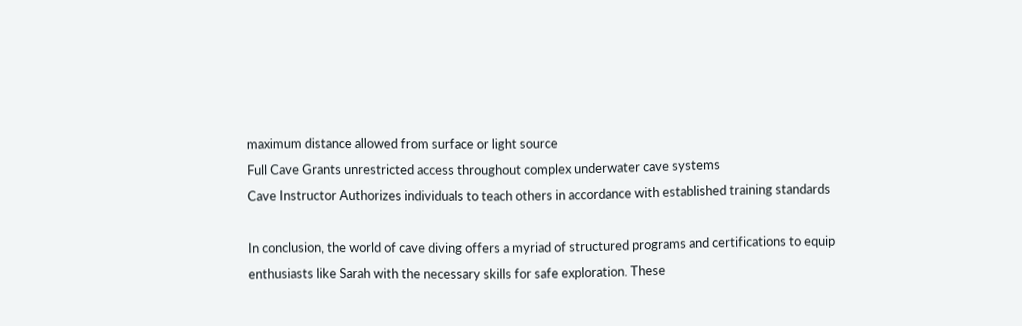maximum distance allowed from surface or light source
Full Cave Grants unrestricted access throughout complex underwater cave systems
Cave Instructor Authorizes individuals to teach others in accordance with established training standards

In conclusion, the world of cave diving offers a myriad of structured programs and certifications to equip enthusiasts like Sarah with the necessary skills for safe exploration. These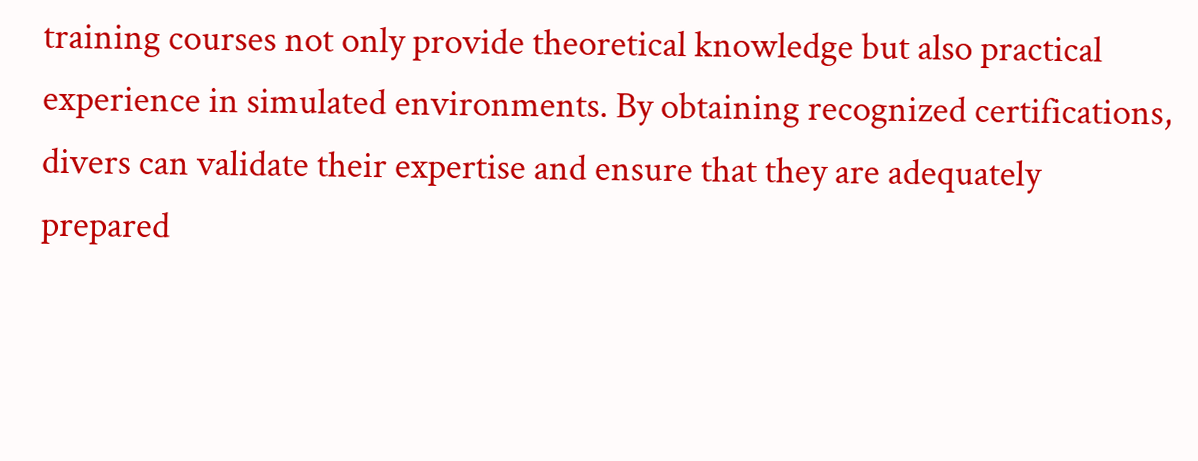training courses not only provide theoretical knowledge but also practical experience in simulated environments. By obtaining recognized certifications, divers can validate their expertise and ensure that they are adequately prepared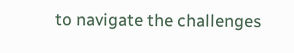to navigate the challenges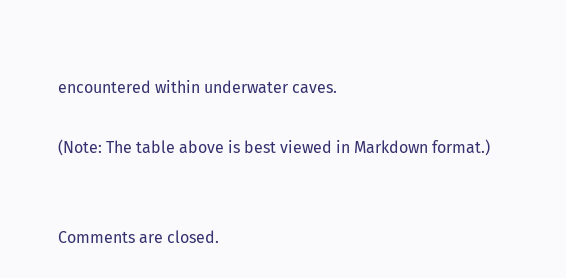encountered within underwater caves.

(Note: The table above is best viewed in Markdown format.)


Comments are closed.